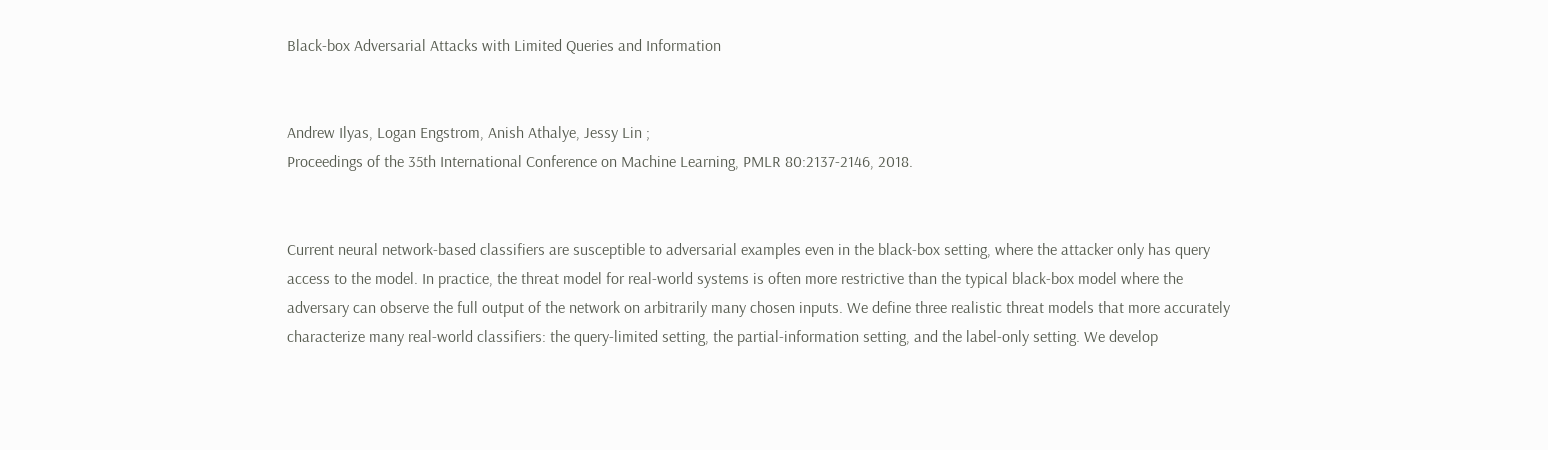Black-box Adversarial Attacks with Limited Queries and Information


Andrew Ilyas, Logan Engstrom, Anish Athalye, Jessy Lin ;
Proceedings of the 35th International Conference on Machine Learning, PMLR 80:2137-2146, 2018.


Current neural network-based classifiers are susceptible to adversarial examples even in the black-box setting, where the attacker only has query access to the model. In practice, the threat model for real-world systems is often more restrictive than the typical black-box model where the adversary can observe the full output of the network on arbitrarily many chosen inputs. We define three realistic threat models that more accurately characterize many real-world classifiers: the query-limited setting, the partial-information setting, and the label-only setting. We develop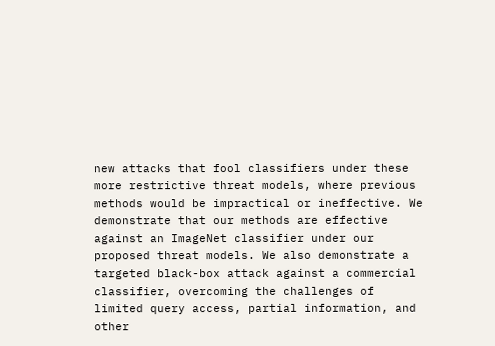new attacks that fool classifiers under these more restrictive threat models, where previous methods would be impractical or ineffective. We demonstrate that our methods are effective against an ImageNet classifier under our proposed threat models. We also demonstrate a targeted black-box attack against a commercial classifier, overcoming the challenges of limited query access, partial information, and other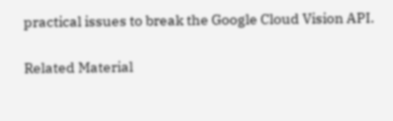practical issues to break the Google Cloud Vision API.

Related Material